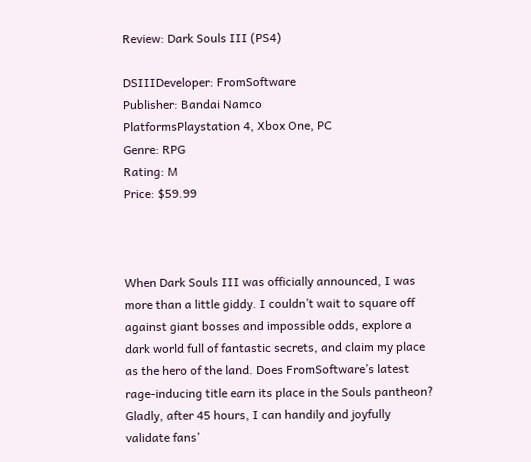Review: Dark Souls III (PS4)

DSIIIDeveloper: FromSoftware
Publisher: Bandai Namco
PlatformsPlaystation 4, Xbox One, PC
Genre: RPG
Rating: M
Price: $59.99



When Dark Souls III was officially announced, I was more than a little giddy. I couldn’t wait to square off against giant bosses and impossible odds, explore a dark world full of fantastic secrets, and claim my place as the hero of the land. Does FromSoftware’s latest rage-inducing title earn its place in the Souls pantheon? Gladly, after 45 hours, I can handily and joyfully validate fans’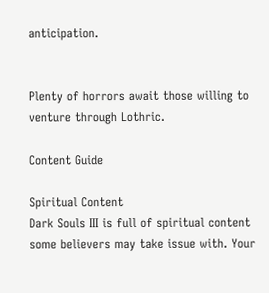anticipation.


Plenty of horrors await those willing to venture through Lothric.

Content Guide

Spiritual Content
Dark Souls III is full of spiritual content some believers may take issue with. Your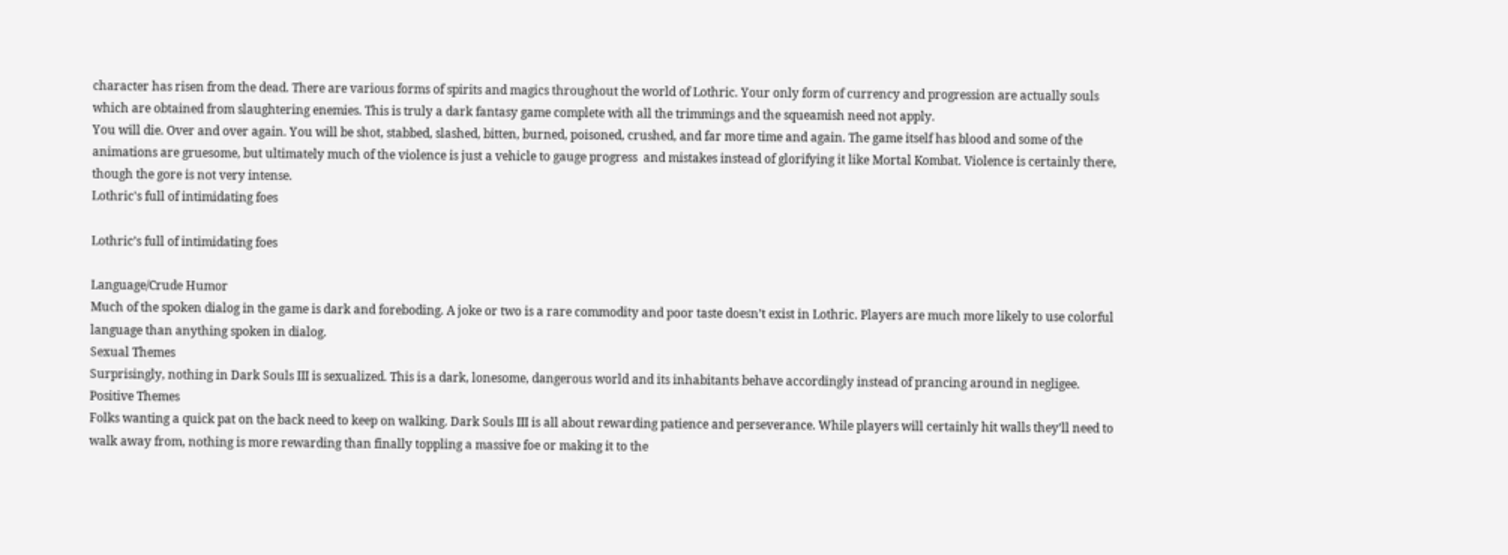character has risen from the dead. There are various forms of spirits and magics throughout the world of Lothric. Your only form of currency and progression are actually souls which are obtained from slaughtering enemies. This is truly a dark fantasy game complete with all the trimmings and the squeamish need not apply.
You will die. Over and over again. You will be shot, stabbed, slashed, bitten, burned, poisoned, crushed, and far more time and again. The game itself has blood and some of the animations are gruesome, but ultimately much of the violence is just a vehicle to gauge progress  and mistakes instead of glorifying it like Mortal Kombat. Violence is certainly there, though the gore is not very intense.
Lothric's full of intimidating foes

Lothric’s full of intimidating foes

Language/Crude Humor
Much of the spoken dialog in the game is dark and foreboding. A joke or two is a rare commodity and poor taste doesn’t exist in Lothric. Players are much more likely to use colorful language than anything spoken in dialog.
Sexual Themes
Surprisingly, nothing in Dark Souls III is sexualized. This is a dark, lonesome, dangerous world and its inhabitants behave accordingly instead of prancing around in negligee.
Positive Themes
Folks wanting a quick pat on the back need to keep on walking. Dark Souls III is all about rewarding patience and perseverance. While players will certainly hit walls they’ll need to walk away from, nothing is more rewarding than finally toppling a massive foe or making it to the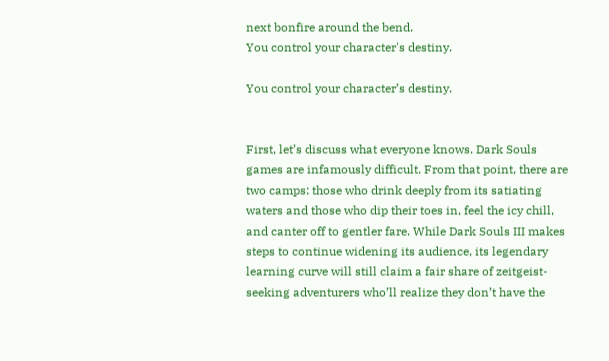next bonfire around the bend.
You control your character's destiny.

You control your character’s destiny.


First, let’s discuss what everyone knows. Dark Souls games are infamously difficult. From that point, there are two camps: those who drink deeply from its satiating waters and those who dip their toes in, feel the icy chill, and canter off to gentler fare. While Dark Souls III makes steps to continue widening its audience, its legendary learning curve will still claim a fair share of zeitgeist-seeking adventurers who’ll realize they don’t have the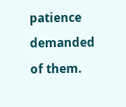patience demanded of them.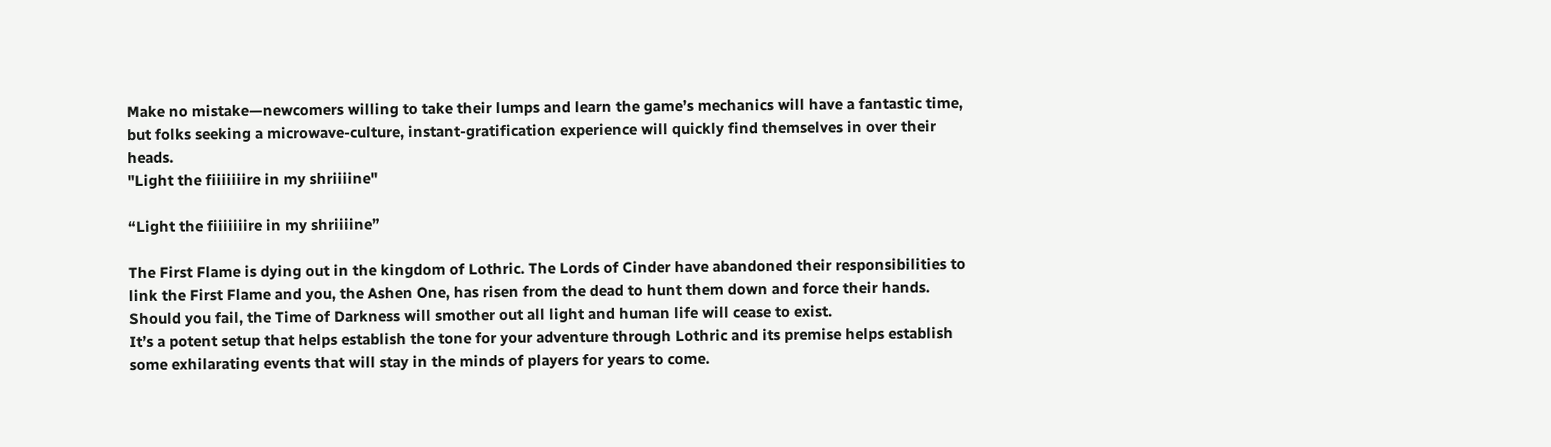Make no mistake—newcomers willing to take their lumps and learn the game’s mechanics will have a fantastic time, but folks seeking a microwave-culture, instant-gratification experience will quickly find themselves in over their heads.
"Light the fiiiiiiire in my shriiiine"

“Light the fiiiiiiire in my shriiiine”

The First Flame is dying out in the kingdom of Lothric. The Lords of Cinder have abandoned their responsibilities to link the First Flame and you, the Ashen One, has risen from the dead to hunt them down and force their hands. Should you fail, the Time of Darkness will smother out all light and human life will cease to exist.
It’s a potent setup that helps establish the tone for your adventure through Lothric and its premise helps establish some exhilarating events that will stay in the minds of players for years to come.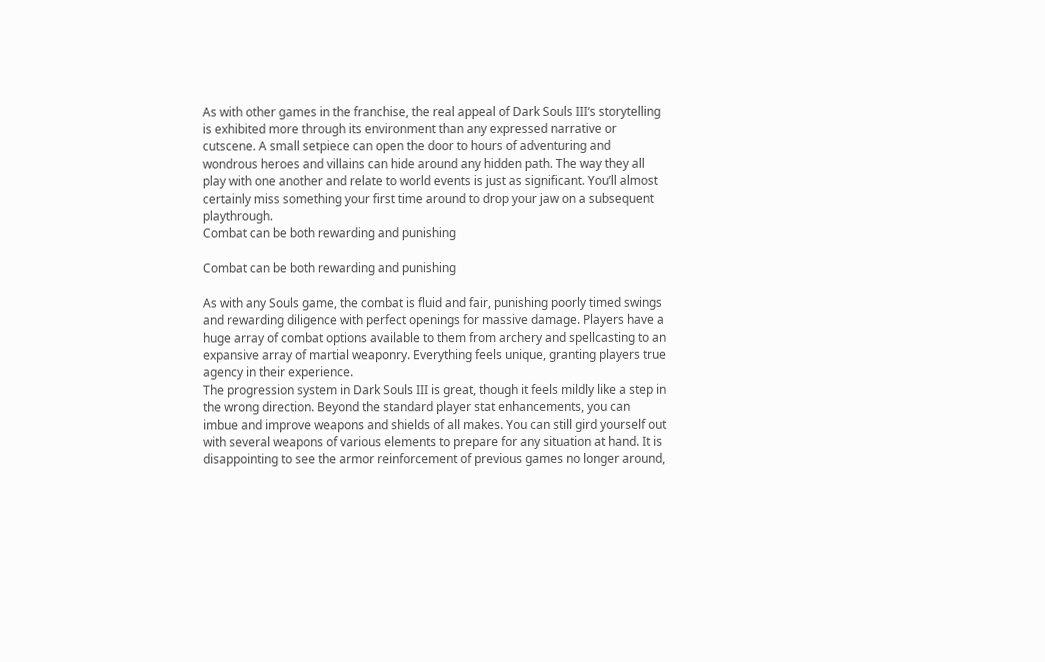As with other games in the franchise, the real appeal of Dark Souls III‘s storytelling is exhibited more through its environment than any expressed narrative or cutscene. A small setpiece can open the door to hours of adventuring and wondrous heroes and villains can hide around any hidden path. The way they all play with one another and relate to world events is just as significant. You’ll almost certainly miss something your first time around to drop your jaw on a subsequent playthrough.
Combat can be both rewarding and punishing

Combat can be both rewarding and punishing

As with any Souls game, the combat is fluid and fair, punishing poorly timed swings and rewarding diligence with perfect openings for massive damage. Players have a huge array of combat options available to them from archery and spellcasting to an expansive array of martial weaponry. Everything feels unique, granting players true agency in their experience.
The progression system in Dark Souls III is great, though it feels mildly like a step in the wrong direction. Beyond the standard player stat enhancements, you can imbue and improve weapons and shields of all makes. You can still gird yourself out with several weapons of various elements to prepare for any situation at hand. It is disappointing to see the armor reinforcement of previous games no longer around,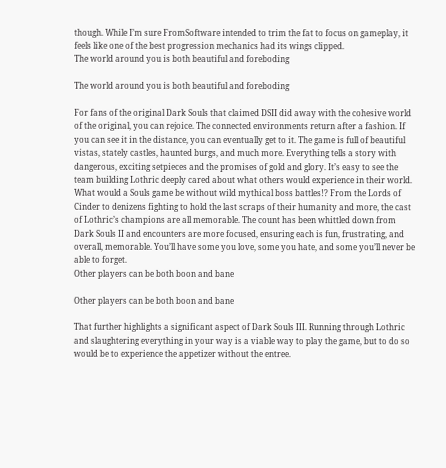though. While I’m sure FromSoftware intended to trim the fat to focus on gameplay, it feels like one of the best progression mechanics had its wings clipped.
The world around you is both beautiful and foreboding

The world around you is both beautiful and foreboding

For fans of the original Dark Souls that claimed DSII did away with the cohesive world of the original, you can rejoice. The connected environments return after a fashion. If you can see it in the distance, you can eventually get to it. The game is full of beautiful vistas, stately castles, haunted burgs, and much more. Everything tells a story with dangerous, exciting setpieces and the promises of gold and glory. It’s easy to see the team building Lothric deeply cared about what others would experience in their world.
What would a Souls game be without wild mythical boss battles!? From the Lords of Cinder to denizens fighting to hold the last scraps of their humanity and more, the cast of Lothric’s champions are all memorable. The count has been whittled down from Dark Souls II and encounters are more focused, ensuring each is fun, frustrating, and overall, memorable. You’ll have some you love, some you hate, and some you’ll never be able to forget.
Other players can be both boon and bane

Other players can be both boon and bane

That further highlights a significant aspect of Dark Souls III. Running through Lothric and slaughtering everything in your way is a viable way to play the game, but to do so would be to experience the appetizer without the entree.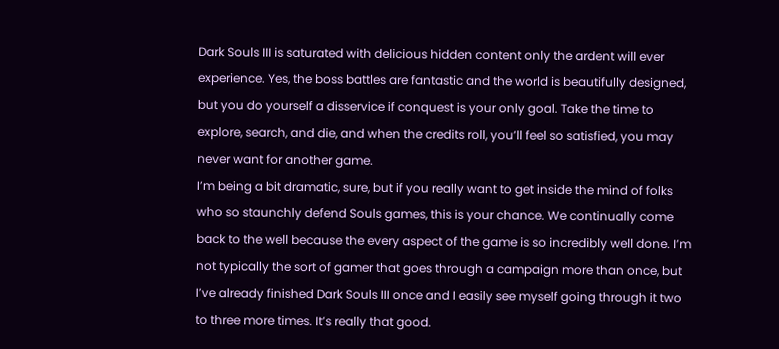Dark Souls III is saturated with delicious hidden content only the ardent will ever experience. Yes, the boss battles are fantastic and the world is beautifully designed, but you do yourself a disservice if conquest is your only goal. Take the time to explore, search, and die, and when the credits roll, you’ll feel so satisfied, you may never want for another game.
I’m being a bit dramatic, sure, but if you really want to get inside the mind of folks who so staunchly defend Souls games, this is your chance. We continually come back to the well because the every aspect of the game is so incredibly well done. I’m not typically the sort of gamer that goes through a campaign more than once, but I’ve already finished Dark Souls III once and I easily see myself going through it two to three more times. It’s really that good.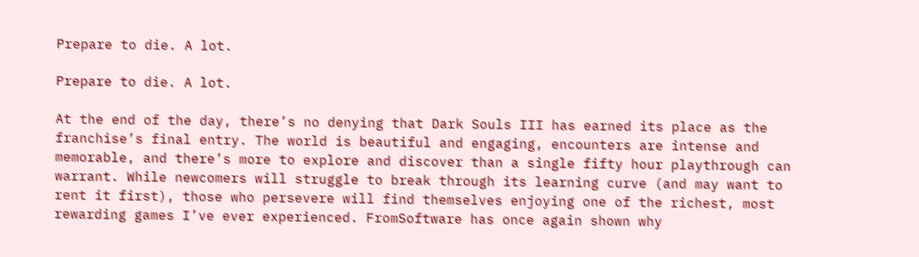Prepare to die. A lot.

Prepare to die. A lot.

At the end of the day, there’s no denying that Dark Souls III has earned its place as the franchise’s final entry. The world is beautiful and engaging, encounters are intense and memorable, and there’s more to explore and discover than a single fifty hour playthrough can warrant. While newcomers will struggle to break through its learning curve (and may want to rent it first), those who persevere will find themselves enjoying one of the richest, most rewarding games I’ve ever experienced. FromSoftware has once again shown why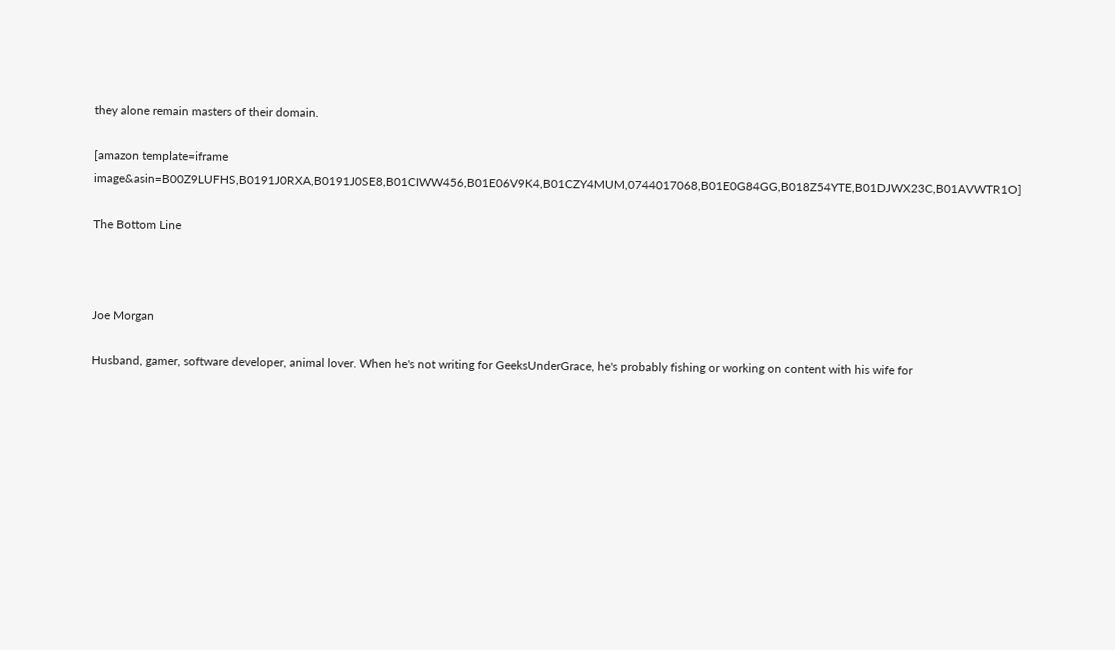they alone remain masters of their domain.

[amazon template=iframe image&asin=B00Z9LUFHS,B0191J0RXA,B0191J0SE8,B01CIWW456,B01E06V9K4,B01CZY4MUM,0744017068,B01E0G84GG,B018Z54YTE,B01DJWX23C,B01AVWTR1O]

The Bottom Line



Joe Morgan

Husband, gamer, software developer, animal lover. When he's not writing for GeeksUnderGrace, he's probably fishing or working on content with his wife for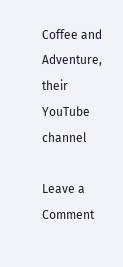Coffee and Adventure, their YouTube channel

Leave a Comment